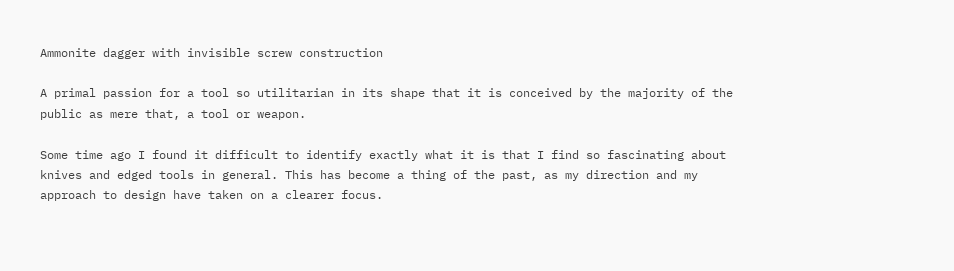Ammonite dagger with invisible screw construction

A primal passion for a tool so utilitarian in its shape that it is conceived by the majority of the public as mere that, a tool or weapon.

Some time ago I found it difficult to identify exactly what it is that I find so fascinating about knives and edged tools in general. This has become a thing of the past, as my direction and my approach to design have taken on a clearer focus.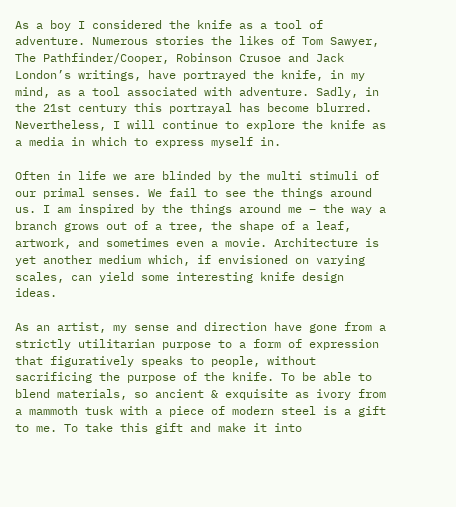As a boy I considered the knife as a tool of adventure. Numerous stories the likes of Tom Sawyer, The Pathfinder/Cooper, Robinson Crusoe and Jack London’s writings, have portrayed the knife, in my mind, as a tool associated with adventure. Sadly, in the 21st century this portrayal has become blurred. Nevertheless, I will continue to explore the knife as a media in which to express myself in.

Often in life we are blinded by the multi stimuli of our primal senses. We fail to see the things around us. I am inspired by the things around me – the way a branch grows out of a tree, the shape of a leaf, artwork, and sometimes even a movie. Architecture is yet another medium which, if envisioned on varying scales, can yield some interesting knife design ideas.

As an artist, my sense and direction have gone from a strictly utilitarian purpose to a form of expression that figuratively speaks to people, without sacrificing the purpose of the knife. To be able to blend materials, so ancient & exquisite as ivory from a mammoth tusk with a piece of modern steel is a gift to me. To take this gift and make it into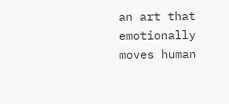an art that emotionally moves human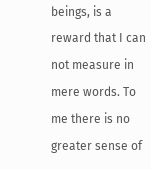beings, is a reward that I can not measure in mere words. To me there is no greater sense of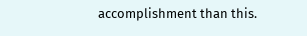accomplishment than this.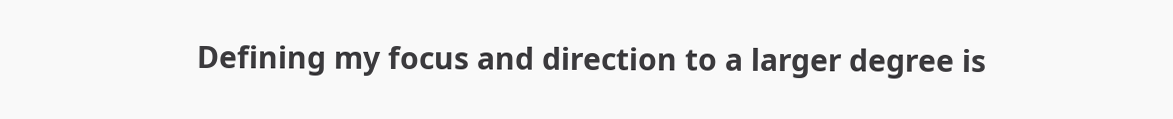Defining my focus and direction to a larger degree is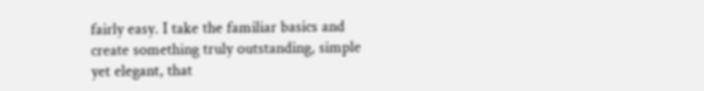fairly easy. I take the familiar basics and create something truly outstanding, simple yet elegant, that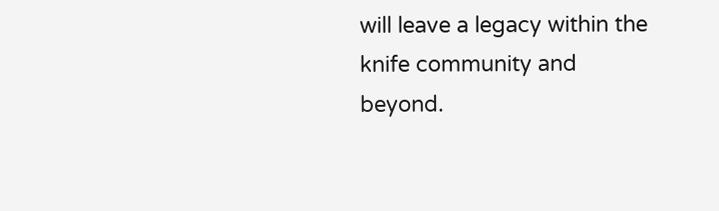will leave a legacy within the knife community and beyond.